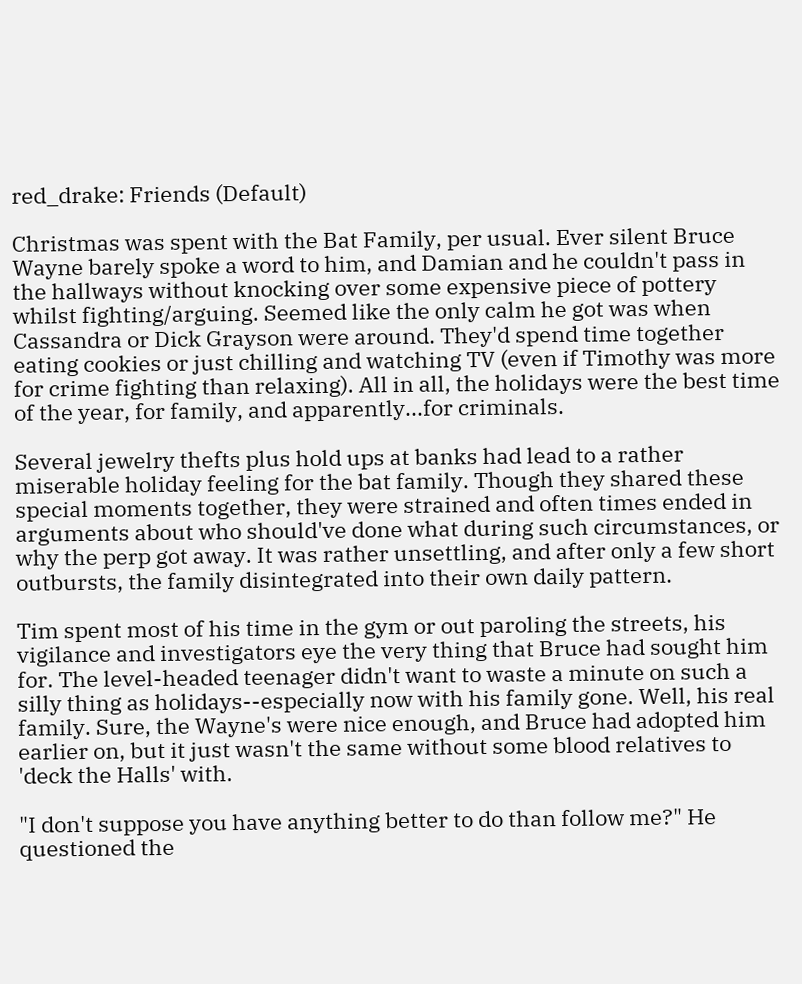red_drake: Friends (Default)

Christmas was spent with the Bat Family, per usual. Ever silent Bruce Wayne barely spoke a word to him, and Damian and he couldn't pass in the hallways without knocking over some expensive piece of pottery whilst fighting/arguing. Seemed like the only calm he got was when Cassandra or Dick Grayson were around. They'd spend time together eating cookies or just chilling and watching TV (even if Timothy was more for crime fighting than relaxing). All in all, the holidays were the best time of the year, for family, and apparently...for criminals.

Several jewelry thefts plus hold ups at banks had lead to a rather miserable holiday feeling for the bat family. Though they shared these special moments together, they were strained and often times ended in arguments about who should've done what during such circumstances, or why the perp got away. It was rather unsettling, and after only a few short outbursts, the family disintegrated into their own daily pattern.

Tim spent most of his time in the gym or out paroling the streets, his vigilance and investigators eye the very thing that Bruce had sought him for. The level-headed teenager didn't want to waste a minute on such a silly thing as holidays--especially now with his family gone. Well, his real family. Sure, the Wayne's were nice enough, and Bruce had adopted him earlier on, but it just wasn't the same without some blood relatives to 'deck the Halls' with.

"I don't suppose you have anything better to do than follow me?" He questioned the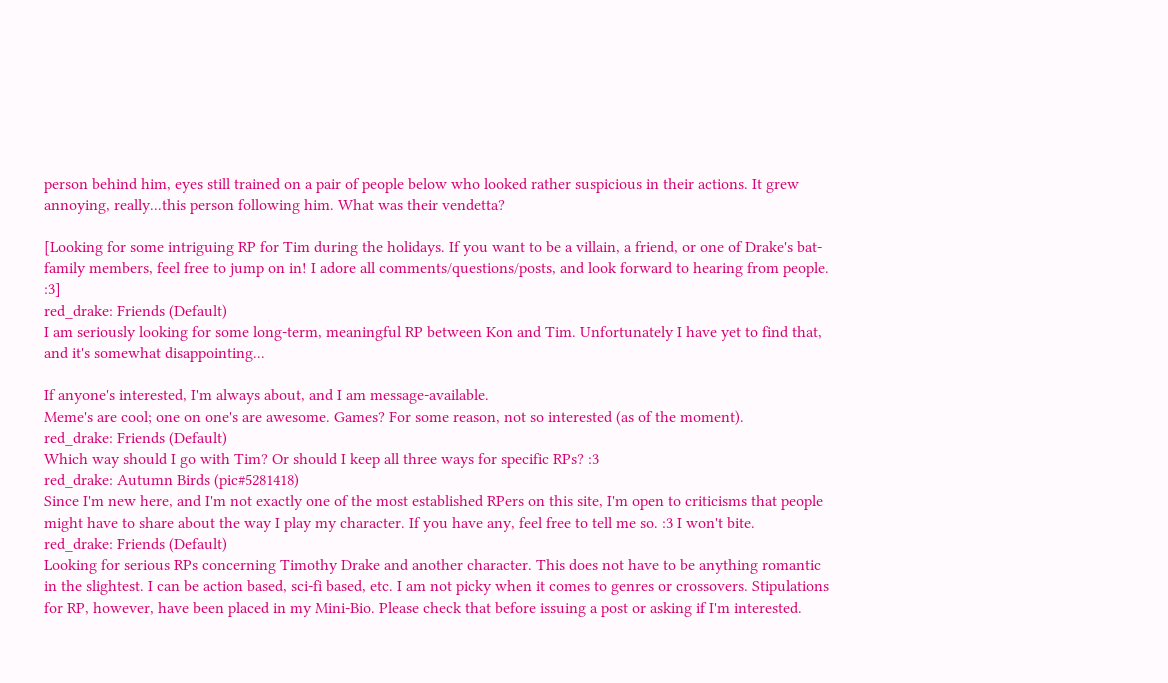person behind him, eyes still trained on a pair of people below who looked rather suspicious in their actions. It grew annoying, really...this person following him. What was their vendetta?

[Looking for some intriguing RP for Tim during the holidays. If you want to be a villain, a friend, or one of Drake's bat-family members, feel free to jump on in! I adore all comments/questions/posts, and look forward to hearing from people. :3]
red_drake: Friends (Default)
I am seriously looking for some long-term, meaningful RP between Kon and Tim. Unfortunately I have yet to find that, and it's somewhat disappointing...

If anyone's interested, I'm always about, and I am message-available.
Meme's are cool; one on one's are awesome. Games? For some reason, not so interested (as of the moment).
red_drake: Friends (Default)
Which way should I go with Tim? Or should I keep all three ways for specific RPs? :3
red_drake: Autumn Birds (pic#5281418)
Since I'm new here, and I'm not exactly one of the most established RPers on this site, I'm open to criticisms that people might have to share about the way I play my character. If you have any, feel free to tell me so. :3 I won't bite.
red_drake: Friends (Default)
Looking for serious RPs concerning Timothy Drake and another character. This does not have to be anything romantic in the slightest. I can be action based, sci-fi based, etc. I am not picky when it comes to genres or crossovers. Stipulations for RP, however, have been placed in my Mini-Bio. Please check that before issuing a post or asking if I'm interested.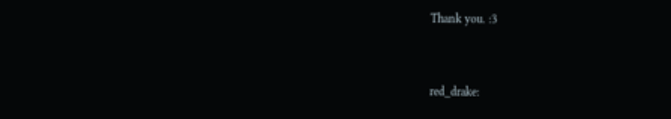Thank you. :3


red_drake: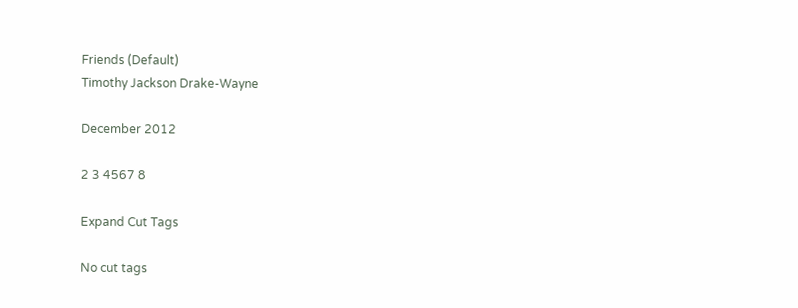Friends (Default)
Timothy Jackson Drake-Wayne

December 2012

2 3 4567 8

Expand Cut Tags

No cut tags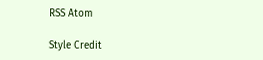RSS Atom

Style Credit